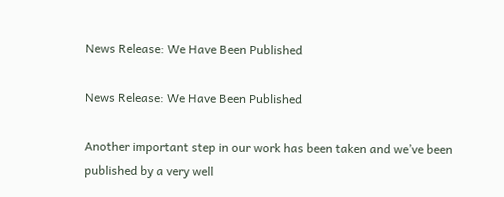News Release: We Have Been Published

News Release: We Have Been Published

Another important step in our work has been taken and we’ve been published by a very well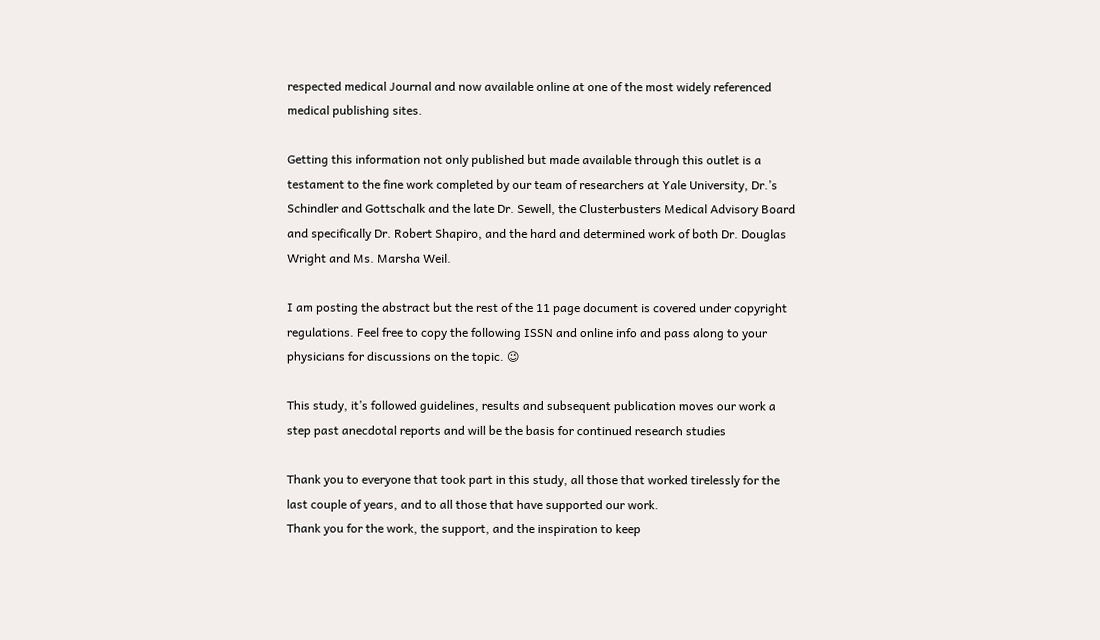respected medical Journal and now available online at one of the most widely referenced medical publishing sites.

Getting this information not only published but made available through this outlet is a testament to the fine work completed by our team of researchers at Yale University, Dr.’s Schindler and Gottschalk and the late Dr. Sewell, the Clusterbusters Medical Advisory Board and specifically Dr. Robert Shapiro, and the hard and determined work of both Dr. Douglas Wright and Ms. Marsha Weil.

I am posting the abstract but the rest of the 11 page document is covered under copyright regulations. Feel free to copy the following ISSN and online info and pass along to your physicians for discussions on the topic. 😉

This study, it’s followed guidelines, results and subsequent publication moves our work a step past anecdotal reports and will be the basis for continued research studies

Thank you to everyone that took part in this study, all those that worked tirelessly for the last couple of years, and to all those that have supported our work.
Thank you for the work, the support, and the inspiration to keep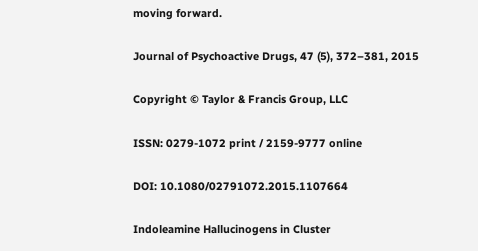moving forward.

Journal of Psychoactive Drugs, 47 (5), 372–381, 2015

Copyright © Taylor & Francis Group, LLC

ISSN: 0279-1072 print / 2159-9777 online

DOI: 10.1080/02791072.2015.1107664

Indoleamine Hallucinogens in Cluster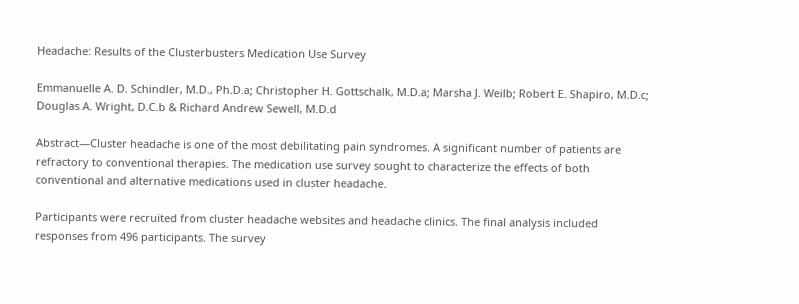Headache: Results of the Clusterbusters Medication Use Survey

Emmanuelle A. D. Schindler, M.D., Ph.D.a; Christopher H. Gottschalk, M.D.a; Marsha J. Weilb; Robert E. Shapiro, M.D.c; Douglas A. Wright, D.C.b & Richard Andrew Sewell, M.D.d

Abstract—Cluster headache is one of the most debilitating pain syndromes. A significant number of patients are refractory to conventional therapies. The medication use survey sought to characterize the effects of both conventional and alternative medications used in cluster headache.

Participants were recruited from cluster headache websites and headache clinics. The final analysis included responses from 496 participants. The survey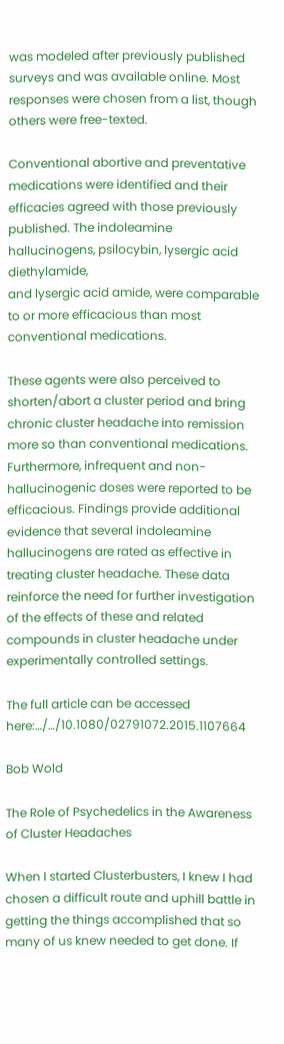was modeled after previously published surveys and was available online. Most responses were chosen from a list, though others were free-texted.

Conventional abortive and preventative medications were identified and their efficacies agreed with those previously published. The indoleamine hallucinogens, psilocybin, lysergic acid diethylamide,
and lysergic acid amide, were comparable to or more efficacious than most conventional medications.

These agents were also perceived to shorten/abort a cluster period and bring chronic cluster headache into remission more so than conventional medications. Furthermore, infrequent and non-hallucinogenic doses were reported to be efficacious. Findings provide additional evidence that several indoleamine hallucinogens are rated as effective in treating cluster headache. These data reinforce the need for further investigation of the effects of these and related compounds in cluster headache under experimentally controlled settings.

The full article can be accessed here:…/…/10.1080/02791072.2015.1107664

Bob Wold

The Role of Psychedelics in the Awareness of Cluster Headaches

When I started Clusterbusters, I knew I had chosen a difficult route and uphill battle in getting the things accomplished that so many of us knew needed to get done. If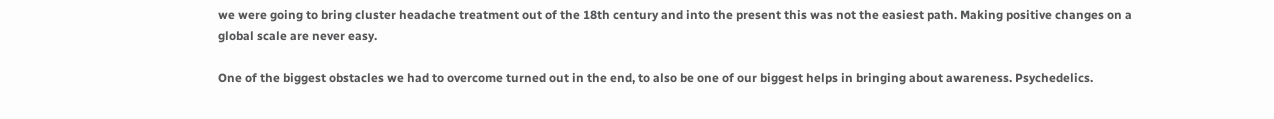we were going to bring cluster headache treatment out of the 18th century and into the present this was not the easiest path. Making positive changes on a global scale are never easy.

One of the biggest obstacles we had to overcome turned out in the end, to also be one of our biggest helps in bringing about awareness. Psychedelics.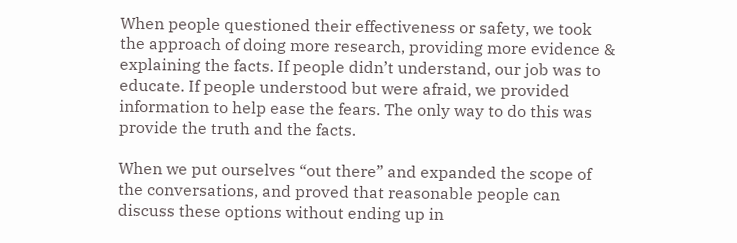When people questioned their effectiveness or safety, we took the approach of doing more research, providing more evidence & explaining the facts. If people didn’t understand, our job was to educate. If people understood but were afraid, we provided information to help ease the fears. The only way to do this was provide the truth and the facts.

When we put ourselves “out there” and expanded the scope of the conversations, and proved that reasonable people can discuss these options without ending up in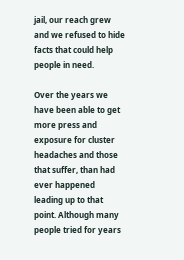jail, our reach grew and we refused to hide facts that could help people in need.

Over the years we have been able to get more press and exposure for cluster headaches and those that suffer, than had ever happened leading up to that point. Although many people tried for years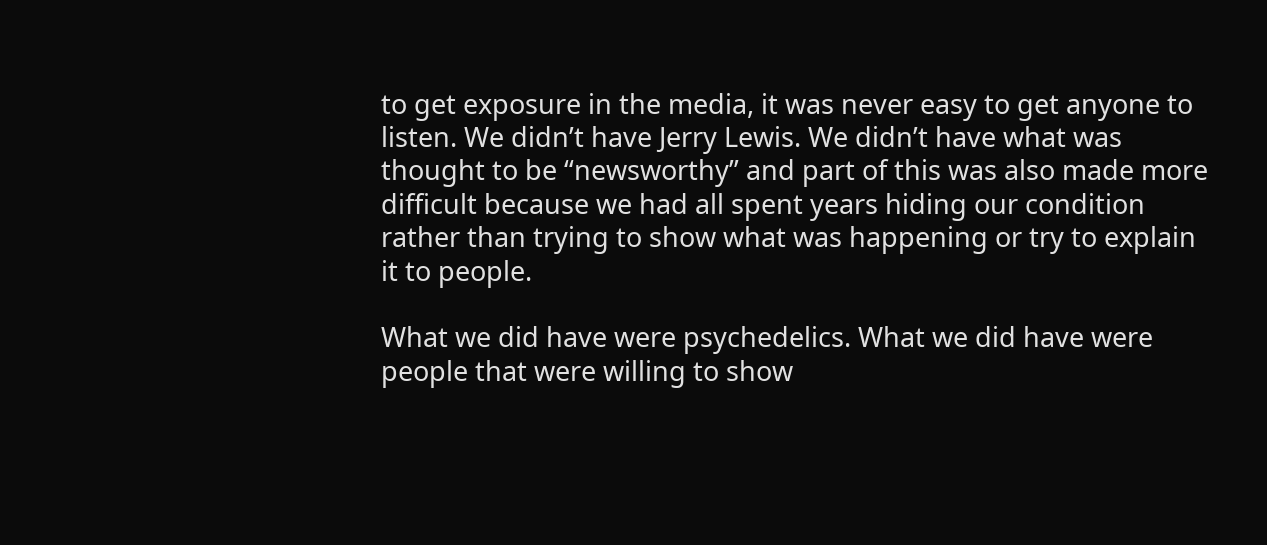to get exposure in the media, it was never easy to get anyone to listen. We didn’t have Jerry Lewis. We didn’t have what was thought to be “newsworthy” and part of this was also made more difficult because we had all spent years hiding our condition rather than trying to show what was happening or try to explain it to people.

What we did have were psychedelics. What we did have were people that were willing to show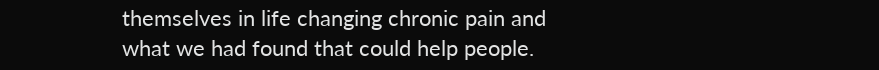themselves in life changing chronic pain and what we had found that could help people.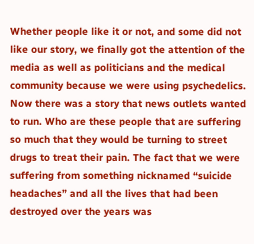Whether people like it or not, and some did not like our story, we finally got the attention of the media as well as politicians and the medical community because we were using psychedelics. Now there was a story that news outlets wanted to run. Who are these people that are suffering so much that they would be turning to street drugs to treat their pain. The fact that we were suffering from something nicknamed “suicide headaches” and all the lives that had been destroyed over the years was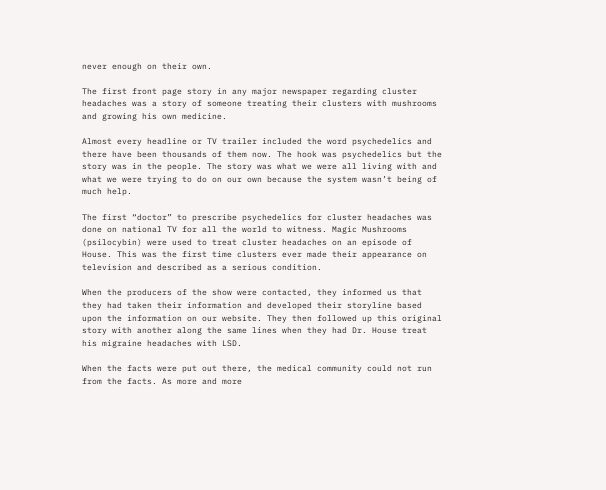never enough on their own.

The first front page story in any major newspaper regarding cluster headaches was a story of someone treating their clusters with mushrooms and growing his own medicine.

Almost every headline or TV trailer included the word psychedelics and there have been thousands of them now. The hook was psychedelics but the story was in the people. The story was what we were all living with and what we were trying to do on our own because the system wasn’t being of much help.

The first “doctor” to prescribe psychedelics for cluster headaches was done on national TV for all the world to witness. Magic Mushrooms (psilocybin) were used to treat cluster headaches on an episode of House. This was the first time clusters ever made their appearance on television and described as a serious condition.

When the producers of the show were contacted, they informed us that they had taken their information and developed their storyline based upon the information on our website. They then followed up this original story with another along the same lines when they had Dr. House treat his migraine headaches with LSD.

When the facts were put out there, the medical community could not run from the facts. As more and more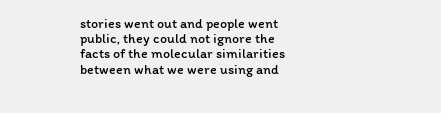stories went out and people went public, they could not ignore the facts of the molecular similarities between what we were using and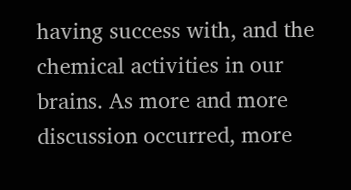having success with, and the chemical activities in our brains. As more and more discussion occurred, more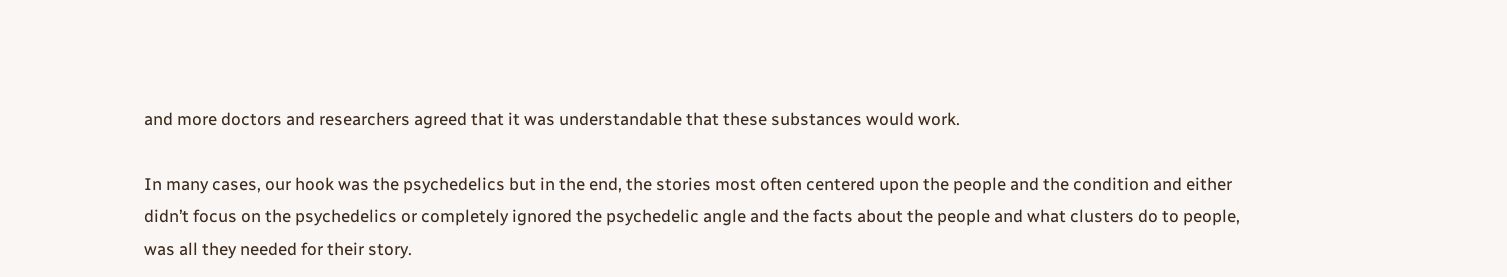and more doctors and researchers agreed that it was understandable that these substances would work.

In many cases, our hook was the psychedelics but in the end, the stories most often centered upon the people and the condition and either didn’t focus on the psychedelics or completely ignored the psychedelic angle and the facts about the people and what clusters do to people, was all they needed for their story.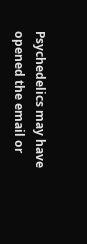Psychedelics may have opened the email or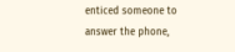enticed someone to answer the phone,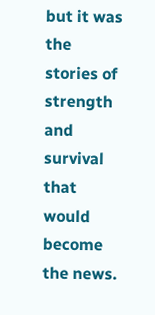but it was the stories of strength and survival that would become the news.